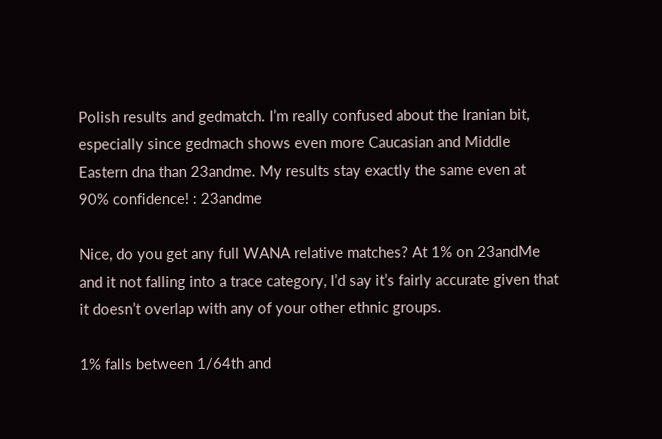Polish results and gedmatch. I’m really confused about the Iranian bit, especially since gedmach shows even more Caucasian and Middle Eastern dna than 23andme. My results stay exactly the same even at 90% confidence! : 23andme

Nice, do you get any full WANA relative matches? At 1% on 23andMe and it not falling into a trace category, I’d say it’s fairly accurate given that it doesn’t overlap with any of your other ethnic groups.

1% falls between 1/64th and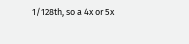1/128th, so a 4x or 5x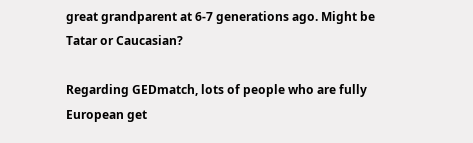great grandparent at 6-7 generations ago. Might be Tatar or Caucasian?

Regarding GEDmatch, lots of people who are fully European get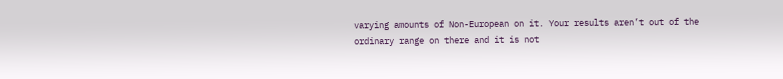varying amounts of Non-European on it. Your results aren’t out of the ordinary range on there and it is not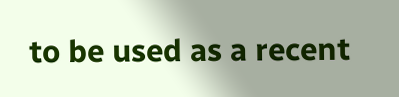to be used as a recent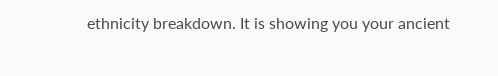ethnicity breakdown. It is showing you your ancient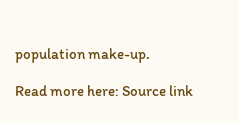population make-up.

Read more here: Source link